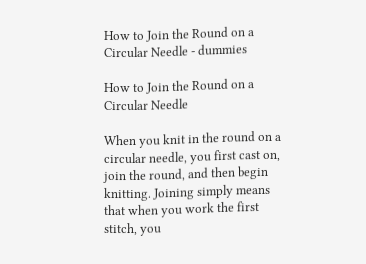How to Join the Round on a Circular Needle - dummies

How to Join the Round on a Circular Needle

When you knit in the round on a circular needle, you first cast on, join the round, and then begin knitting. Joining simply means that when you work the first stitch, you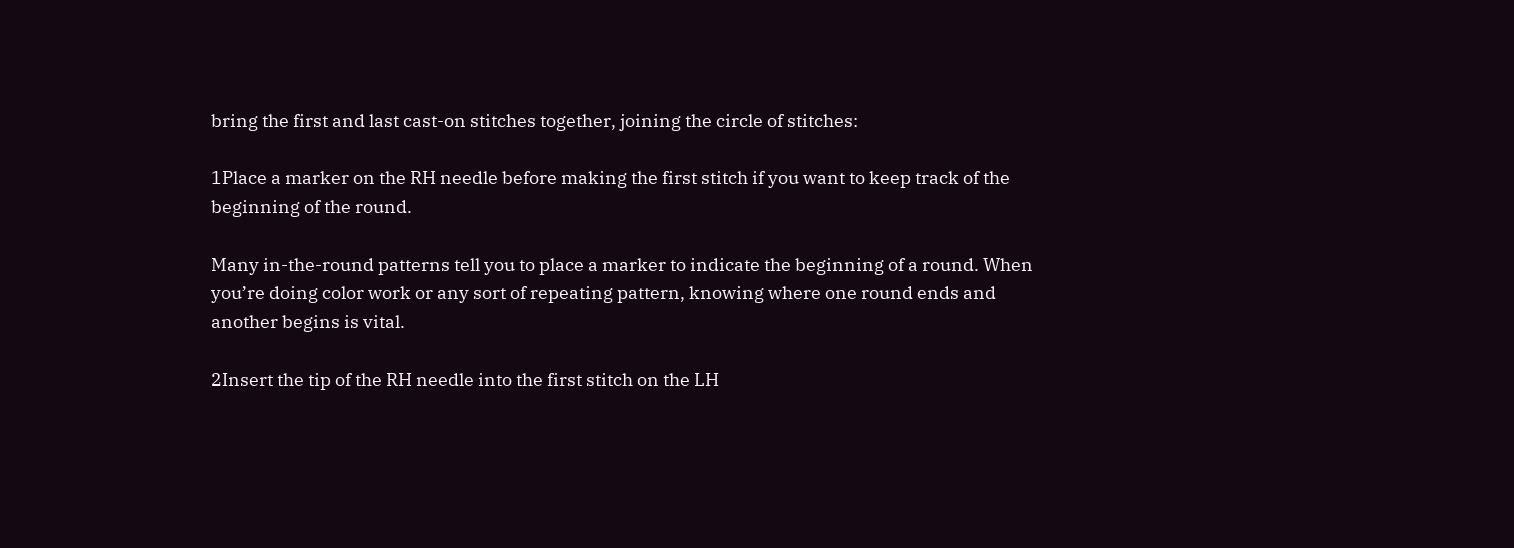bring the first and last cast-on stitches together, joining the circle of stitches:

1Place a marker on the RH needle before making the first stitch if you want to keep track of the beginning of the round.

Many in-the-round patterns tell you to place a marker to indicate the beginning of a round. When you’re doing color work or any sort of repeating pattern, knowing where one round ends and another begins is vital.

2Insert the tip of the RH needle into the first stitch on the LH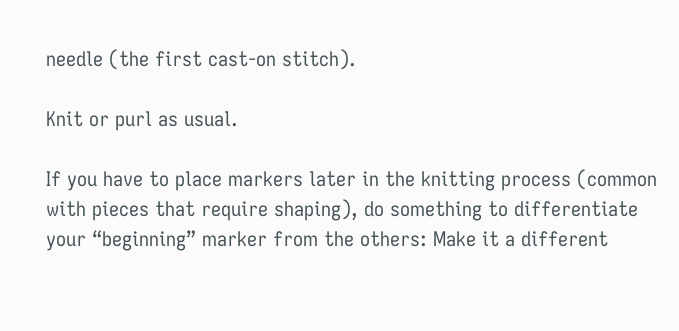needle (the first cast-on stitch).

Knit or purl as usual.

If you have to place markers later in the knitting process (common with pieces that require shaping), do something to differentiate your “beginning” marker from the others: Make it a different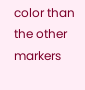color than the other markers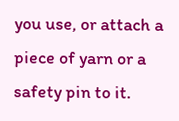you use, or attach a piece of yarn or a safety pin to it.